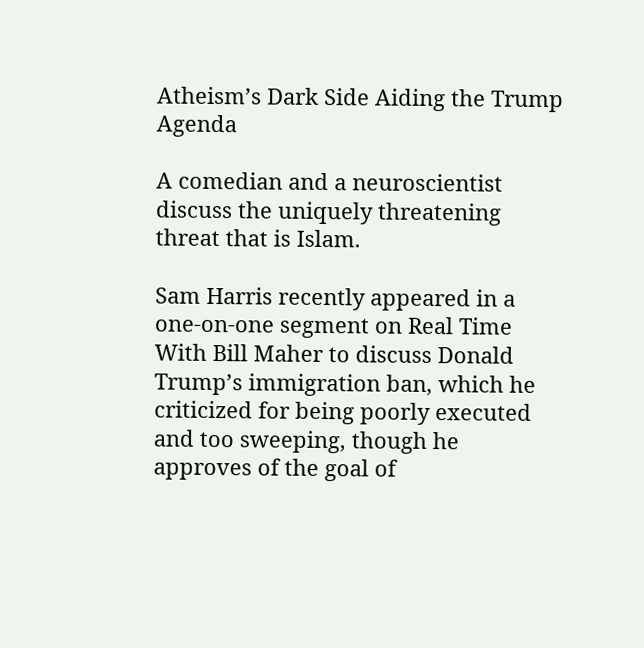Atheism’s Dark Side Aiding the Trump Agenda

A comedian and a neuroscientist discuss the uniquely threatening threat that is Islam.

Sam Harris recently appeared in a one-on-one segment on Real Time With Bill Maher to discuss Donald Trump’s immigration ban, which he criticized for being poorly executed and too sweeping, though he approves of the goal of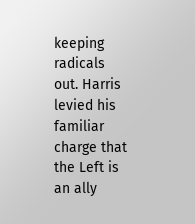keeping radicals out. Harris levied his familiar charge that the Left is an ally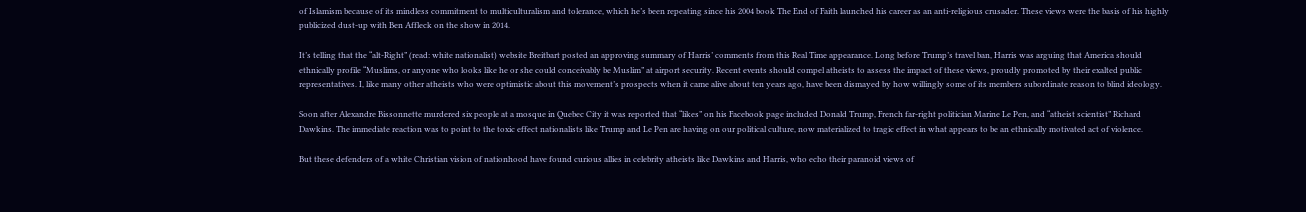of Islamism because of its mindless commitment to multiculturalism and tolerance, which he’s been repeating since his 2004 book The End of Faith launched his career as an anti-religious crusader. These views were the basis of his highly publicized dust-up with Ben Affleck on the show in 2014.

It’s telling that the “alt-Right” (read: white nationalist) website Breitbart posted an approving summary of Harris’ comments from this Real Time appearance. Long before Trump’s travel ban, Harris was arguing that America should ethnically profile “Muslims, or anyone who looks like he or she could conceivably be Muslim” at airport security. Recent events should compel atheists to assess the impact of these views, proudly promoted by their exalted public representatives. I, like many other atheists who were optimistic about this movement’s prospects when it came alive about ten years ago, have been dismayed by how willingly some of its members subordinate reason to blind ideology.

Soon after Alexandre Bissonnette murdered six people at a mosque in Quebec City it was reported that “likes” on his Facebook page included Donald Trump, French far-right politician Marine Le Pen, and “atheist scientist” Richard Dawkins. The immediate reaction was to point to the toxic effect nationalists like Trump and Le Pen are having on our political culture, now materialized to tragic effect in what appears to be an ethnically motivated act of violence.

But these defenders of a white Christian vision of nationhood have found curious allies in celebrity atheists like Dawkins and Harris, who echo their paranoid views of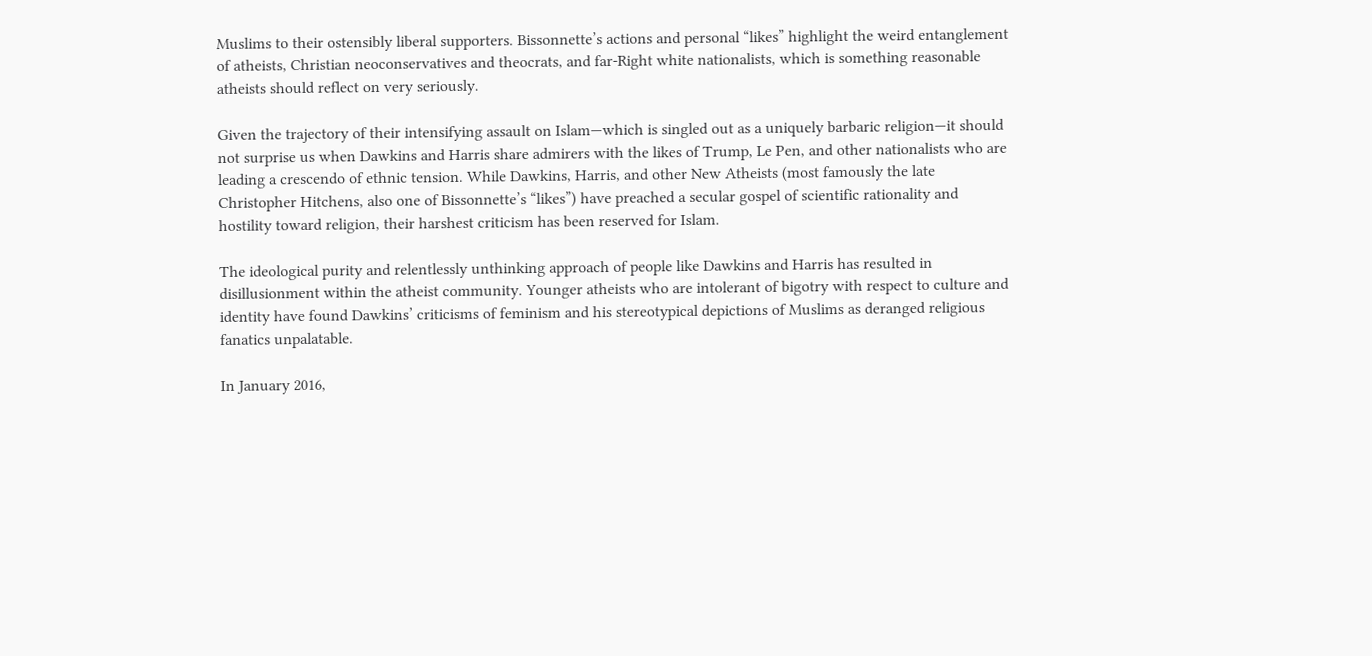Muslims to their ostensibly liberal supporters. Bissonnette’s actions and personal “likes” highlight the weird entanglement of atheists, Christian neoconservatives and theocrats, and far-Right white nationalists, which is something reasonable atheists should reflect on very seriously.

Given the trajectory of their intensifying assault on Islam—which is singled out as a uniquely barbaric religion—it should not surprise us when Dawkins and Harris share admirers with the likes of Trump, Le Pen, and other nationalists who are leading a crescendo of ethnic tension. While Dawkins, Harris, and other New Atheists (most famously the late Christopher Hitchens, also one of Bissonnette’s “likes”) have preached a secular gospel of scientific rationality and hostility toward religion, their harshest criticism has been reserved for Islam.

The ideological purity and relentlessly unthinking approach of people like Dawkins and Harris has resulted in disillusionment within the atheist community. Younger atheists who are intolerant of bigotry with respect to culture and identity have found Dawkins’ criticisms of feminism and his stereotypical depictions of Muslims as deranged religious fanatics unpalatable.

In January 2016,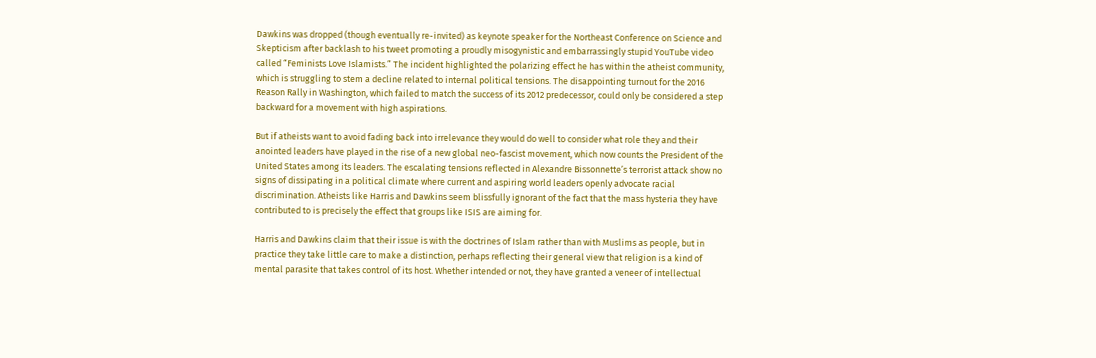Dawkins was dropped (though eventually re-invited) as keynote speaker for the Northeast Conference on Science and Skepticism after backlash to his tweet promoting a proudly misogynistic and embarrassingly stupid YouTube video called “Feminists Love Islamists.” The incident highlighted the polarizing effect he has within the atheist community, which is struggling to stem a decline related to internal political tensions. The disappointing turnout for the 2016 Reason Rally in Washington, which failed to match the success of its 2012 predecessor, could only be considered a step backward for a movement with high aspirations.

But if atheists want to avoid fading back into irrelevance they would do well to consider what role they and their anointed leaders have played in the rise of a new global neo-fascist movement, which now counts the President of the United States among its leaders. The escalating tensions reflected in Alexandre Bissonnette’s terrorist attack show no signs of dissipating in a political climate where current and aspiring world leaders openly advocate racial discrimination. Atheists like Harris and Dawkins seem blissfully ignorant of the fact that the mass hysteria they have contributed to is precisely the effect that groups like ISIS are aiming for.

Harris and Dawkins claim that their issue is with the doctrines of Islam rather than with Muslims as people, but in practice they take little care to make a distinction, perhaps reflecting their general view that religion is a kind of mental parasite that takes control of its host. Whether intended or not, they have granted a veneer of intellectual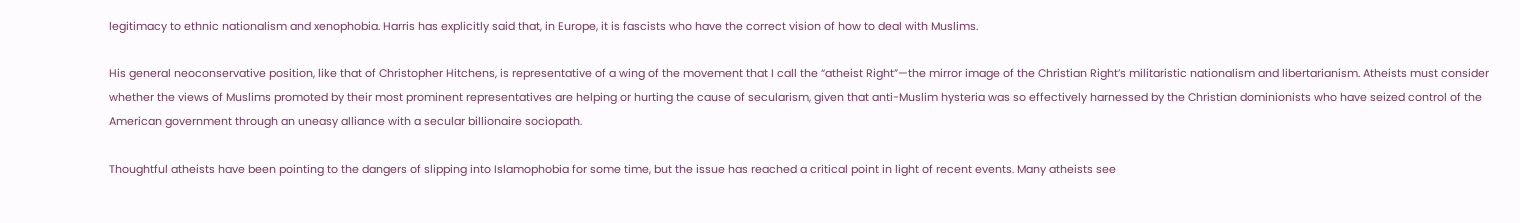legitimacy to ethnic nationalism and xenophobia. Harris has explicitly said that, in Europe, it is fascists who have the correct vision of how to deal with Muslims.

His general neoconservative position, like that of Christopher Hitchens, is representative of a wing of the movement that I call the “atheist Right”—the mirror image of the Christian Right’s militaristic nationalism and libertarianism. Atheists must consider whether the views of Muslims promoted by their most prominent representatives are helping or hurting the cause of secularism, given that anti-Muslim hysteria was so effectively harnessed by the Christian dominionists who have seized control of the American government through an uneasy alliance with a secular billionaire sociopath.

Thoughtful atheists have been pointing to the dangers of slipping into Islamophobia for some time, but the issue has reached a critical point in light of recent events. Many atheists see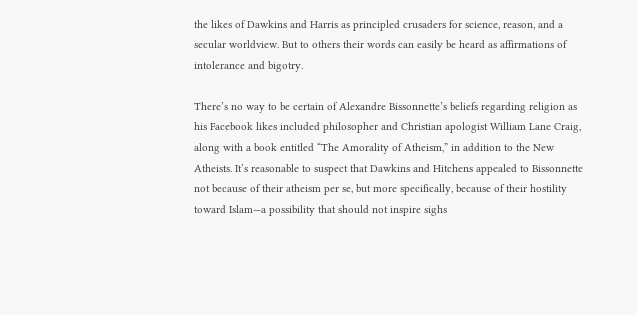the likes of Dawkins and Harris as principled crusaders for science, reason, and a secular worldview. But to others their words can easily be heard as affirmations of intolerance and bigotry.

There’s no way to be certain of Alexandre Bissonnette’s beliefs regarding religion as his Facebook likes included philosopher and Christian apologist William Lane Craig, along with a book entitled “The Amorality of Atheism,” in addition to the New Atheists. It’s reasonable to suspect that Dawkins and Hitchens appealed to Bissonnette not because of their atheism per se, but more specifically, because of their hostility toward Islam—a possibility that should not inspire sighs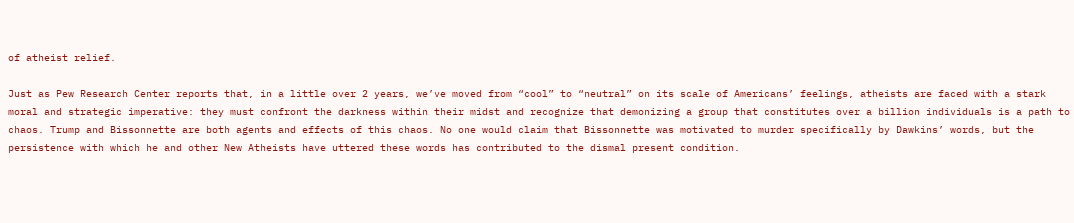of atheist relief.

Just as Pew Research Center reports that, in a little over 2 years, we’ve moved from “cool” to “neutral” on its scale of Americans’ feelings, atheists are faced with a stark moral and strategic imperative: they must confront the darkness within their midst and recognize that demonizing a group that constitutes over a billion individuals is a path to chaos. Trump and Bissonnette are both agents and effects of this chaos. No one would claim that Bissonnette was motivated to murder specifically by Dawkins’ words, but the persistence with which he and other New Atheists have uttered these words has contributed to the dismal present condition.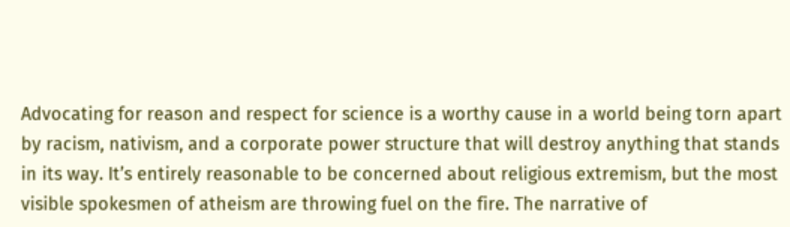Advocating for reason and respect for science is a worthy cause in a world being torn apart by racism, nativism, and a corporate power structure that will destroy anything that stands in its way. It’s entirely reasonable to be concerned about religious extremism, but the most visible spokesmen of atheism are throwing fuel on the fire. The narrative of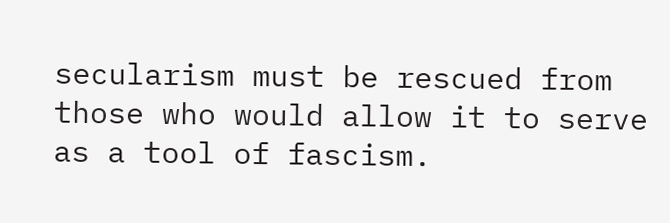secularism must be rescued from those who would allow it to serve as a tool of fascism.